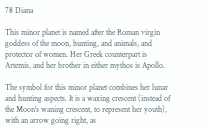78 Diana

This minor planet is named after the Roman virgin goddess of the moon, hunting, and animals, and protector of women. Her Greek counterpart is Artemis, and her brother in either mythos is Apollo.

The symbol for this minor planet combines her lunar and hunting aspects. It is a waxing crescent (instead of the Moon's waning crescent, to represent her youth), with an arrow going right, as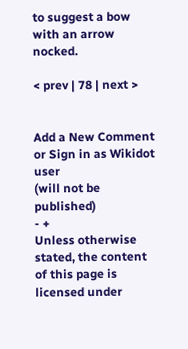to suggest a bow with an arrow nocked.

< prev | 78 | next >


Add a New Comment
or Sign in as Wikidot user
(will not be published)
- +
Unless otherwise stated, the content of this page is licensed under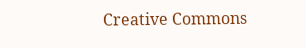Creative Commons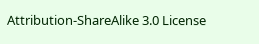Attribution-ShareAlike 3.0 License